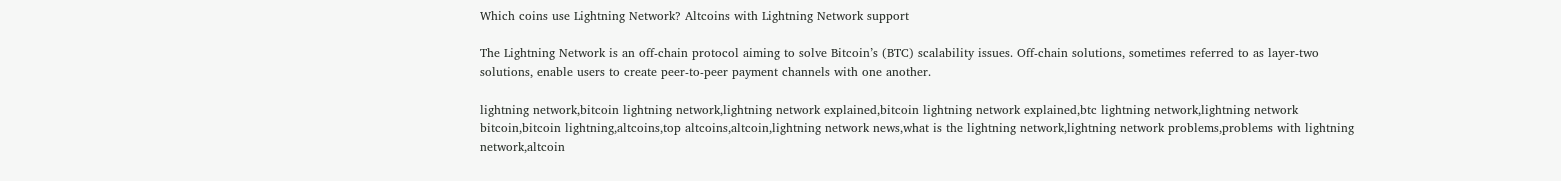Which coins use Lightning Network? Altcoins with Lightning Network support

The Lightning Network is an off-chain protocol aiming to solve Bitcoin’s (BTC) scalability issues. Off-chain solutions, sometimes referred to as layer-two solutions, enable users to create peer-to-peer payment channels with one another.

lightning network,bitcoin lightning network,lightning network explained,bitcoin lightning network explained,btc lightning network,lightning network bitcoin,bitcoin lightning,altcoins,top altcoins,altcoin,lightning network news,what is the lightning network,lightning network problems,problems with lightning network,altcoin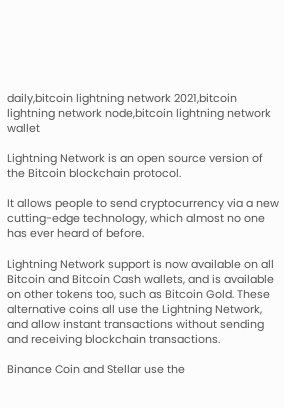daily,bitcoin lightning network 2021,bitcoin lightning network node,bitcoin lightning network wallet

Lightning Network is an open source version of the Bitcoin blockchain protocol.

It allows people to send cryptocurrency via a new cutting-edge technology, which almost no one has ever heard of before.

Lightning Network support is now available on all Bitcoin and Bitcoin Cash wallets, and is available on other tokens too, such as Bitcoin Gold. These alternative coins all use the Lightning Network, and allow instant transactions without sending and receiving blockchain transactions.

Binance Coin and Stellar use the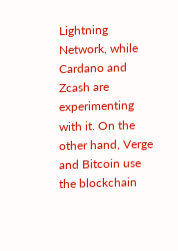Lightning Network, while Cardano and Zcash are experimenting with it. On the other hand, Verge and Bitcoin use the blockchain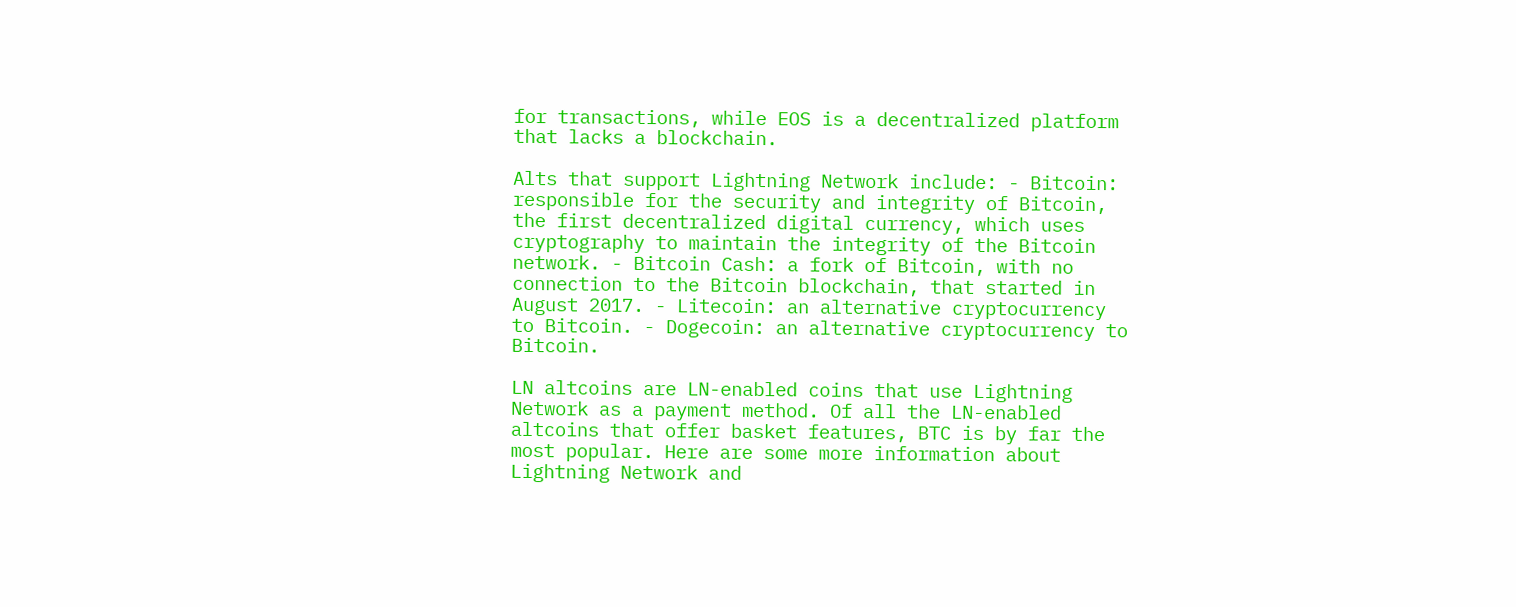for transactions, while EOS is a decentralized platform that lacks a blockchain.

Alts that support Lightning Network include: - Bitcoin: responsible for the security and integrity of Bitcoin, the first decentralized digital currency, which uses cryptography to maintain the integrity of the Bitcoin network. - Bitcoin Cash: a fork of Bitcoin, with no connection to the Bitcoin blockchain, that started in August 2017. - Litecoin: an alternative cryptocurrency to Bitcoin. - Dogecoin: an alternative cryptocurrency to Bitcoin.

LN altcoins are LN-enabled coins that use Lightning Network as a payment method. Of all the LN-enabled altcoins that offer basket features, BTC is by far the most popular. Here are some more information about Lightning Network and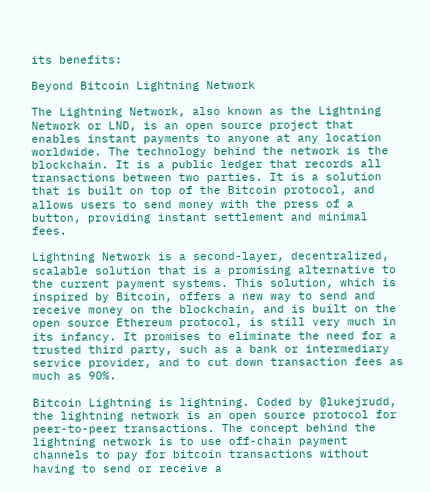its benefits:

Beyond Bitcoin Lightning Network

The Lightning Network, also known as the Lightning Network or LND, is an open source project that enables instant payments to anyone at any location worldwide. The technology behind the network is the blockchain. It is a public ledger that records all transactions between two parties. It is a solution that is built on top of the Bitcoin protocol, and allows users to send money with the press of a button, providing instant settlement and minimal fees.

Lightning Network is a second-layer, decentralized, scalable solution that is a promising alternative to the current payment systems. This solution, which is inspired by Bitcoin, offers a new way to send and receive money on the blockchain, and is built on the open source Ethereum protocol, is still very much in its infancy. It promises to eliminate the need for a trusted third party, such as a bank or intermediary service provider, and to cut down transaction fees as much as 90%.

Bitcoin Lightning is lightning. Coded by @lukejrudd, the lightning network is an open source protocol for peer-to-peer transactions. The concept behind the lightning network is to use off-chain payment channels to pay for bitcoin transactions without having to send or receive a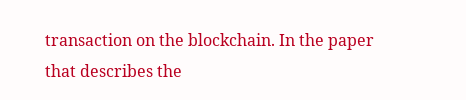transaction on the blockchain. In the paper that describes the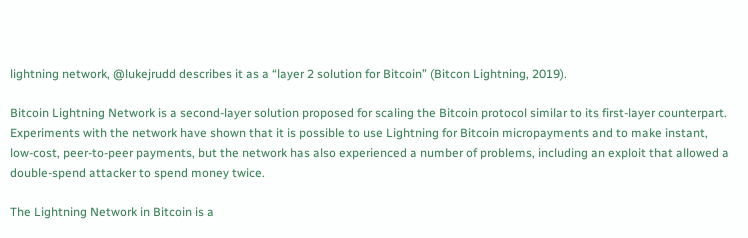lightning network, @lukejrudd describes it as a “layer 2 solution for Bitcoin” (Bitcon Lightning, 2019).

Bitcoin Lightning Network is a second-layer solution proposed for scaling the Bitcoin protocol similar to its first-layer counterpart. Experiments with the network have shown that it is possible to use Lightning for Bitcoin micropayments and to make instant, low-cost, peer-to-peer payments, but the network has also experienced a number of problems, including an exploit that allowed a double-spend attacker to spend money twice.

The Lightning Network in Bitcoin is a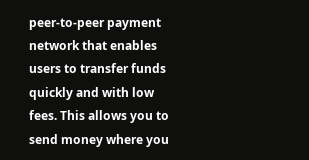peer-to-peer payment network that enables users to transfer funds quickly and with low fees. This allows you to send money where you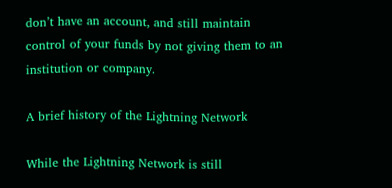don’t have an account, and still maintain control of your funds by not giving them to an institution or company.

A brief history of the Lightning Network

While the Lightning Network is still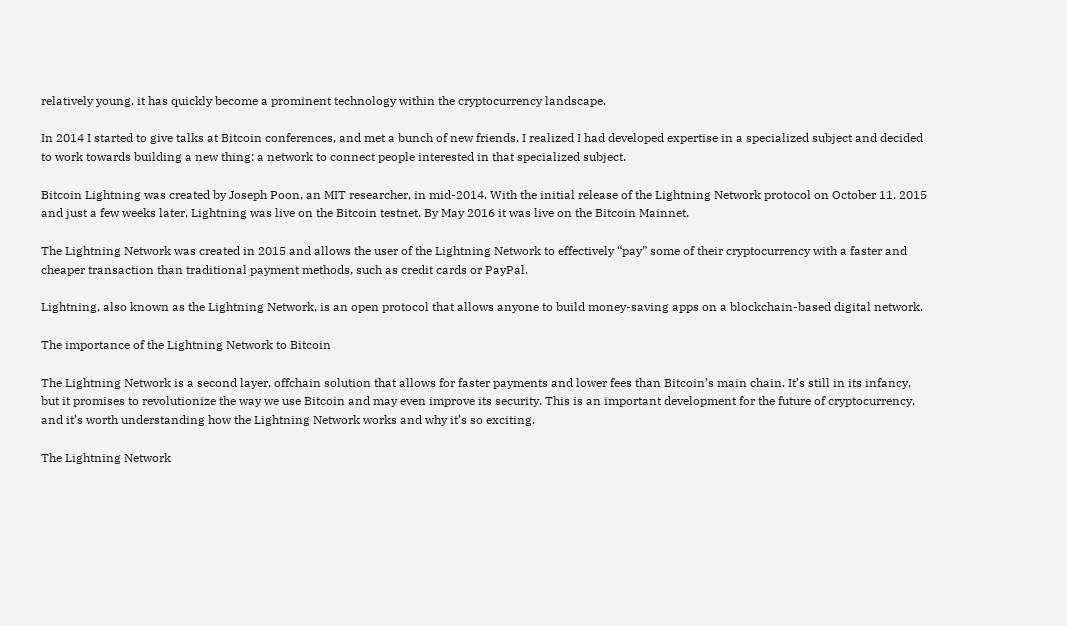relatively young, it has quickly become a prominent technology within the cryptocurrency landscape.

In 2014 I started to give talks at Bitcoin conferences, and met a bunch of new friends. I realized I had developed expertise in a specialized subject and decided to work towards building a new thing: a network to connect people interested in that specialized subject.

Bitcoin Lightning was created by Joseph Poon, an MIT researcher, in mid-2014. With the initial release of the Lightning Network protocol on October 11, 2015 and just a few weeks later, Lightning was live on the Bitcoin testnet. By May 2016 it was live on the Bitcoin Mainnet.

The Lightning Network was created in 2015 and allows the user of the Lightning Network to effectively “pay” some of their cryptocurrency with a faster and cheaper transaction than traditional payment methods, such as credit cards or PayPal.

Lightning, also known as the Lightning Network, is an open protocol that allows anyone to build money-saving apps on a blockchain-based digital network.

The importance of the Lightning Network to Bitcoin

The Lightning Network is a second layer, offchain solution that allows for faster payments and lower fees than Bitcoin’s main chain. It’s still in its infancy, but it promises to revolutionize the way we use Bitcoin and may even improve its security. This is an important development for the future of cryptocurrency, and it’s worth understanding how the Lightning Network works and why it’s so exciting.

The Lightning Network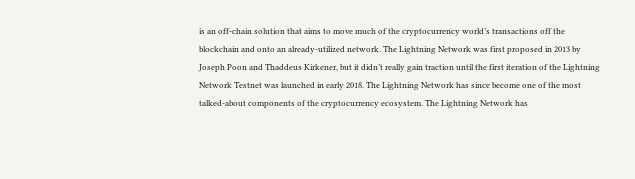is an off-chain solution that aims to move much of the cryptocurrency world’s transactions off the blockchain and onto an already-utilized network. The Lightning Network was first proposed in 2013 by Joseph Poon and Thaddeus Kirkener, but it didn’t really gain traction until the first iteration of the Lightning Network Testnet was launched in early 2018. The Lightning Network has since become one of the most talked-about components of the cryptocurrency ecosystem. The Lightning Network has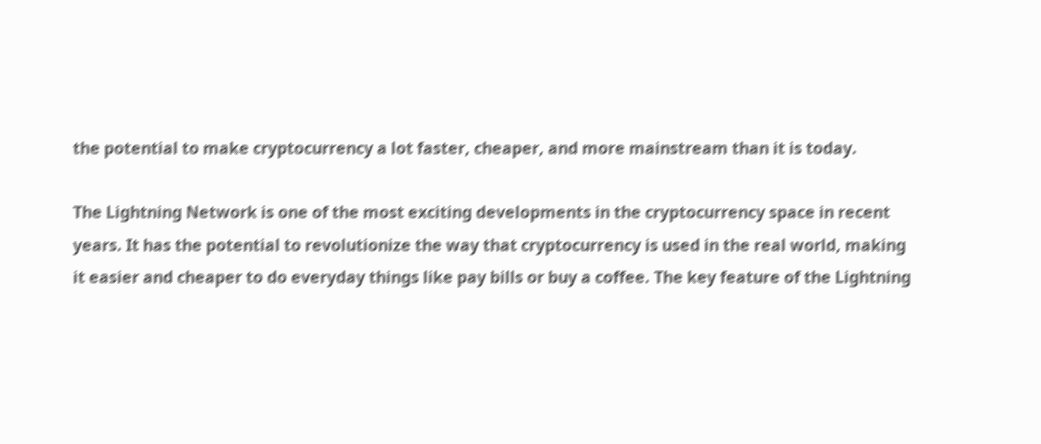the potential to make cryptocurrency a lot faster, cheaper, and more mainstream than it is today.

The Lightning Network is one of the most exciting developments in the cryptocurrency space in recent years. It has the potential to revolutionize the way that cryptocurrency is used in the real world, making it easier and cheaper to do everyday things like pay bills or buy a coffee. The key feature of the Lightning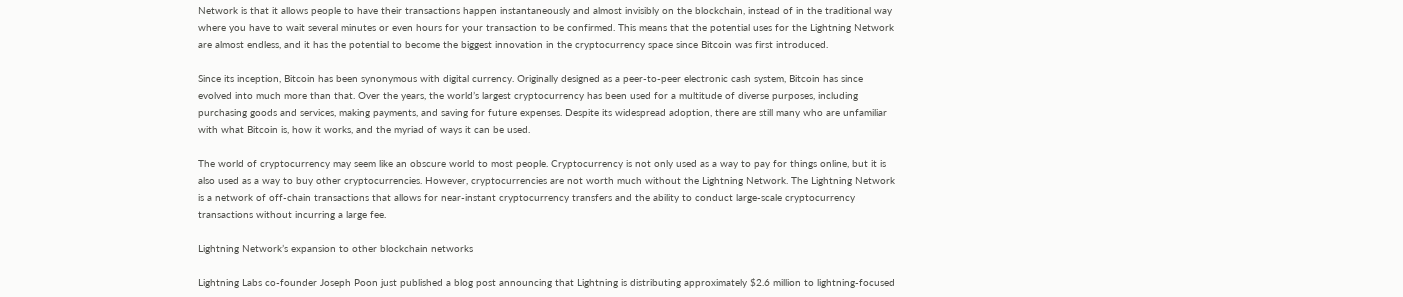Network is that it allows people to have their transactions happen instantaneously and almost invisibly on the blockchain, instead of in the traditional way where you have to wait several minutes or even hours for your transaction to be confirmed. This means that the potential uses for the Lightning Network are almost endless, and it has the potential to become the biggest innovation in the cryptocurrency space since Bitcoin was first introduced.

Since its inception, Bitcoin has been synonymous with digital currency. Originally designed as a peer-to-peer electronic cash system, Bitcoin has since evolved into much more than that. Over the years, the world’s largest cryptocurrency has been used for a multitude of diverse purposes, including purchasing goods and services, making payments, and saving for future expenses. Despite its widespread adoption, there are still many who are unfamiliar with what Bitcoin is, how it works, and the myriad of ways it can be used.

The world of cryptocurrency may seem like an obscure world to most people. Cryptocurrency is not only used as a way to pay for things online, but it is also used as a way to buy other cryptocurrencies. However, cryptocurrencies are not worth much without the Lightning Network. The Lightning Network is a network of off-chain transactions that allows for near-instant cryptocurrency transfers and the ability to conduct large-scale cryptocurrency transactions without incurring a large fee.

Lightning Network’s expansion to other blockchain networks

Lightning Labs co-founder Joseph Poon just published a blog post announcing that Lightning is distributing approximately $2.6 million to lightning-focused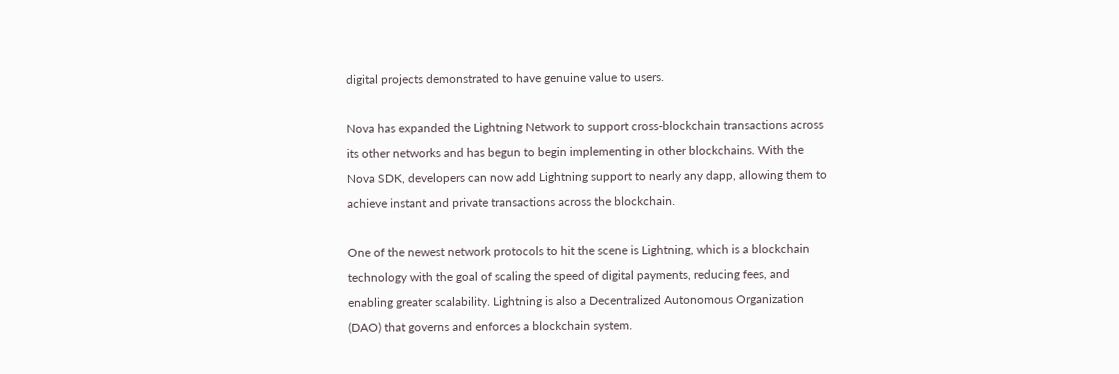digital projects demonstrated to have genuine value to users.

Nova has expanded the Lightning Network to support cross-blockchain transactions across its other networks and has begun to begin implementing in other blockchains. With the Nova SDK, developers can now add Lightning support to nearly any dapp, allowing them to achieve instant and private transactions across the blockchain.

One of the newest network protocols to hit the scene is Lightning, which is a blockchain technology with the goal of scaling the speed of digital payments, reducing fees, and enabling greater scalability. Lightning is also a Decentralized Autonomous Organization (DAO) that governs and enforces a blockchain system.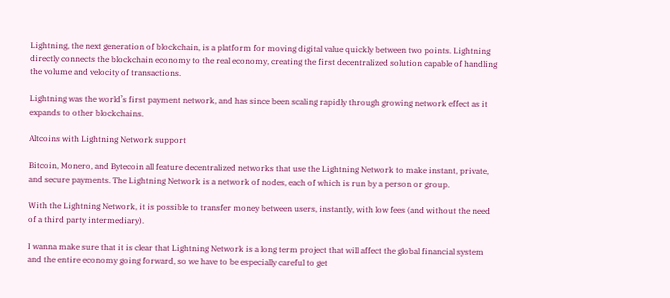Lightning, the next generation of blockchain, is a platform for moving digital value quickly between two points. Lightning directly connects the blockchain economy to the real economy, creating the first decentralized solution capable of handling the volume and velocity of transactions.

Lightning was the world’s first payment network, and has since been scaling rapidly through growing network effect as it expands to other blockchains.

Altcoins with Lightning Network support

Bitcoin, Monero, and Bytecoin all feature decentralized networks that use the Lightning Network to make instant, private, and secure payments. The Lightning Network is a network of nodes, each of which is run by a person or group.

With the Lightning Network, it is possible to transfer money between users, instantly, with low fees (and without the need of a third party intermediary).

I wanna make sure that it is clear that Lightning Network is a long term project that will affect the global financial system and the entire economy going forward, so we have to be especially careful to get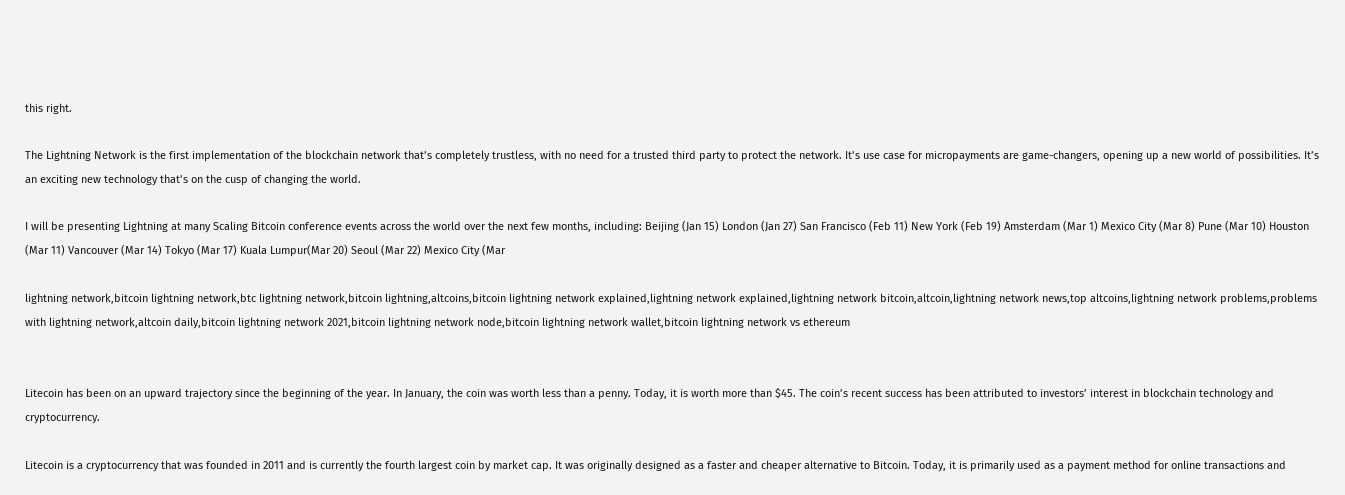this right.

The Lightning Network is the first implementation of the blockchain network that’s completely trustless, with no need for a trusted third party to protect the network. It’s use case for micropayments are game-changers, opening up a new world of possibilities. It’s an exciting new technology that’s on the cusp of changing the world.

I will be presenting Lightning at many Scaling Bitcoin conference events across the world over the next few months, including: Beijing (Jan 15) London (Jan 27) San Francisco (Feb 11) New York (Feb 19) Amsterdam (Mar 1) Mexico City (Mar 8) Pune (Mar 10) Houston (Mar 11) Vancouver (Mar 14) Tokyo (Mar 17) Kuala Lumpur(Mar 20) Seoul (Mar 22) Mexico City (Mar

lightning network,bitcoin lightning network,btc lightning network,bitcoin lightning,altcoins,bitcoin lightning network explained,lightning network explained,lightning network bitcoin,altcoin,lightning network news,top altcoins,lightning network problems,problems with lightning network,altcoin daily,bitcoin lightning network 2021,bitcoin lightning network node,bitcoin lightning network wallet,bitcoin lightning network vs ethereum


Litecoin has been on an upward trajectory since the beginning of the year. In January, the coin was worth less than a penny. Today, it is worth more than $45. The coin’s recent success has been attributed to investors’ interest in blockchain technology and cryptocurrency.

Litecoin is a cryptocurrency that was founded in 2011 and is currently the fourth largest coin by market cap. It was originally designed as a faster and cheaper alternative to Bitcoin. Today, it is primarily used as a payment method for online transactions and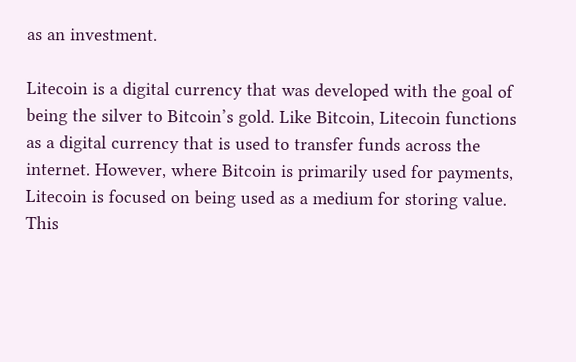as an investment.

Litecoin is a digital currency that was developed with the goal of being the silver to Bitcoin’s gold. Like Bitcoin, Litecoin functions as a digital currency that is used to transfer funds across the internet. However, where Bitcoin is primarily used for payments, Litecoin is focused on being used as a medium for storing value. This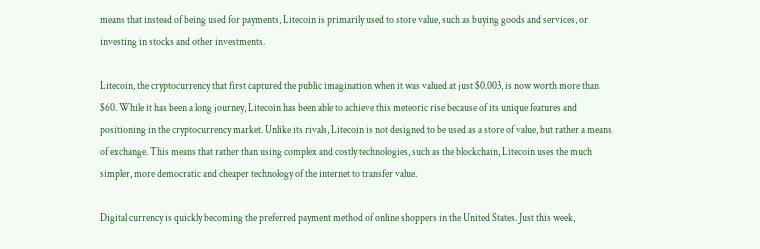means that instead of being used for payments, Litecoin is primarily used to store value, such as buying goods and services, or investing in stocks and other investments.

Litecoin, the cryptocurrency that first captured the public imagination when it was valued at just $0.003, is now worth more than $60. While it has been a long journey, Litecoin has been able to achieve this meteoric rise because of its unique features and positioning in the cryptocurrency market. Unlike its rivals, Litecoin is not designed to be used as a store of value, but rather a means of exchange. This means that rather than using complex and costly technologies, such as the blockchain, Litecoin uses the much simpler, more democratic and cheaper technology of the internet to transfer value.

Digital currency is quickly becoming the preferred payment method of online shoppers in the United States. Just this week,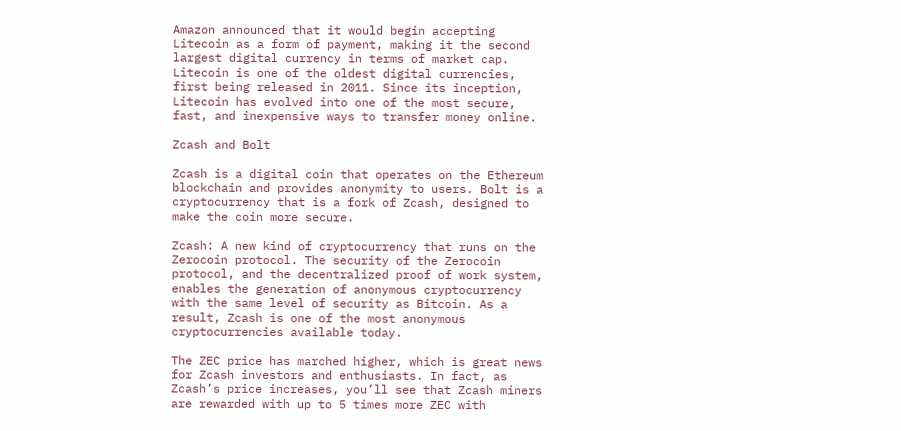Amazon announced that it would begin accepting Litecoin as a form of payment, making it the second largest digital currency in terms of market cap. Litecoin is one of the oldest digital currencies, first being released in 2011. Since its inception, Litecoin has evolved into one of the most secure, fast, and inexpensive ways to transfer money online.

Zcash and Bolt

Zcash is a digital coin that operates on the Ethereum blockchain and provides anonymity to users. Bolt is a cryptocurrency that is a fork of Zcash, designed to make the coin more secure.

Zcash: A new kind of cryptocurrency that runs on the Zerocoin protocol. The security of the Zerocoin protocol, and the decentralized proof of work system, enables the generation of anonymous cryptocurrency with the same level of security as Bitcoin. As a result, Zcash is one of the most anonymous cryptocurrencies available today.

The ZEC price has marched higher, which is great news for Zcash investors and enthusiasts. In fact, as Zcash’s price increases, you’ll see that Zcash miners are rewarded with up to 5 times more ZEC with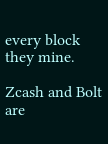every block they mine.

Zcash and Bolt are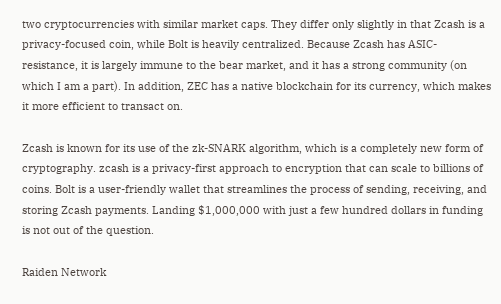two cryptocurrencies with similar market caps. They differ only slightly in that Zcash is a privacy-focused coin, while Bolt is heavily centralized. Because Zcash has ASIC-resistance, it is largely immune to the bear market, and it has a strong community (on which I am a part). In addition, ZEC has a native blockchain for its currency, which makes it more efficient to transact on.

Zcash is known for its use of the zk-SNARK algorithm, which is a completely new form of cryptography. zcash is a privacy-first approach to encryption that can scale to billions of coins. Bolt is a user-friendly wallet that streamlines the process of sending, receiving, and storing Zcash payments. Landing $1,000,000 with just a few hundred dollars in funding is not out of the question.

Raiden Network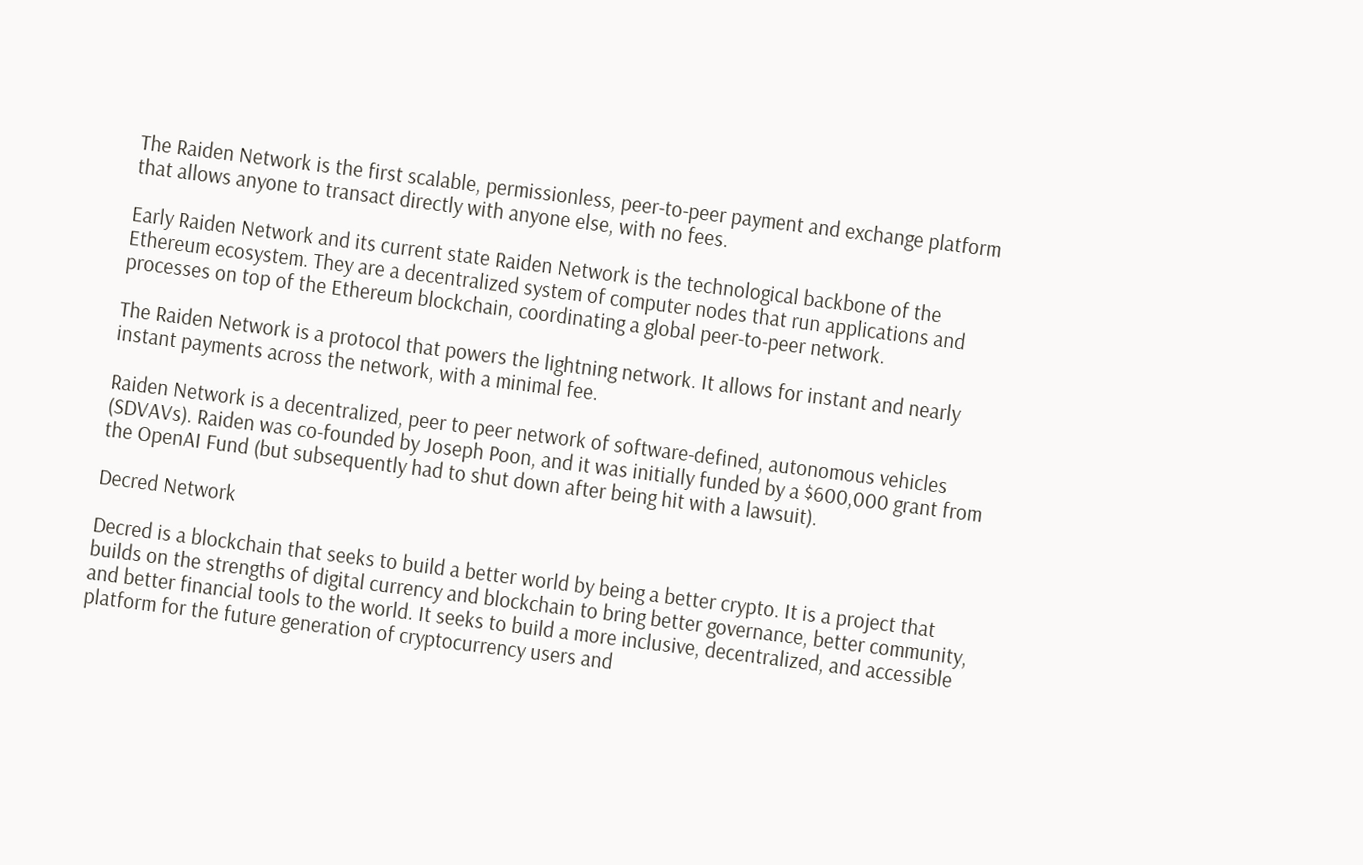The Raiden Network is the first scalable, permissionless, peer-to-peer payment and exchange platform that allows anyone to transact directly with anyone else, with no fees.

Early Raiden Network and its current state Raiden Network is the technological backbone of the Ethereum ecosystem. They are a decentralized system of computer nodes that run applications and processes on top of the Ethereum blockchain, coordinating a global peer-to-peer network.

The Raiden Network is a protocol that powers the lightning network. It allows for instant and nearly instant payments across the network, with a minimal fee.

Raiden Network is a decentralized, peer to peer network of software-defined, autonomous vehicles (SDVAVs). Raiden was co-founded by Joseph Poon, and it was initially funded by a $600,000 grant from the OpenAI Fund (but subsequently had to shut down after being hit with a lawsuit).

Decred Network

Decred is a blockchain that seeks to build a better world by being a better crypto. It is a project that builds on the strengths of digital currency and blockchain to bring better governance, better community, and better financial tools to the world. It seeks to build a more inclusive, decentralized, and accessible platform for the future generation of cryptocurrency users and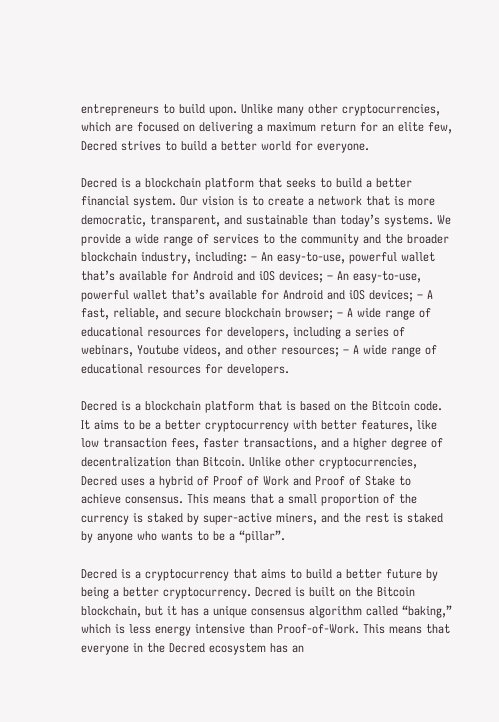entrepreneurs to build upon. Unlike many other cryptocurrencies, which are focused on delivering a maximum return for an elite few, Decred strives to build a better world for everyone.

Decred is a blockchain platform that seeks to build a better financial system. Our vision is to create a network that is more democratic, transparent, and sustainable than today’s systems. We provide a wide range of services to the community and the broader blockchain industry, including: – An easy-to-use, powerful wallet that’s available for Android and iOS devices; – An easy-to-use, powerful wallet that’s available for Android and iOS devices; – A fast, reliable, and secure blockchain browser; – A wide range of educational resources for developers, including a series of webinars, Youtube videos, and other resources; – A wide range of educational resources for developers.

Decred is a blockchain platform that is based on the Bitcoin code. It aims to be a better cryptocurrency with better features, like low transaction fees, faster transactions, and a higher degree of decentralization than Bitcoin. Unlike other cryptocurrencies, Decred uses a hybrid of Proof of Work and Proof of Stake to achieve consensus. This means that a small proportion of the currency is staked by super-active miners, and the rest is staked by anyone who wants to be a “pillar”.

Decred is a cryptocurrency that aims to build a better future by being a better cryptocurrency. Decred is built on the Bitcoin blockchain, but it has a unique consensus algorithm called “baking,” which is less energy intensive than Proof-of-Work. This means that everyone in the Decred ecosystem has an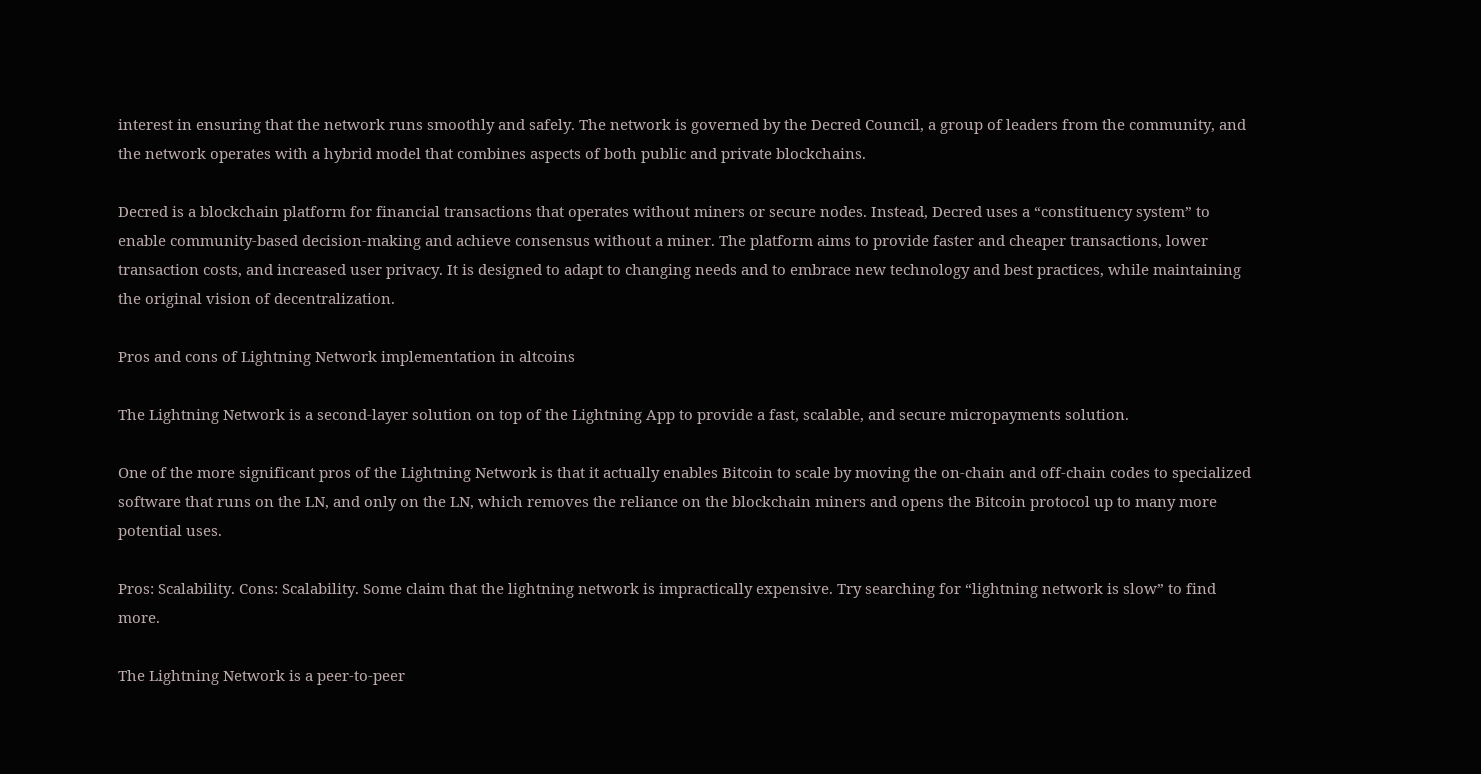interest in ensuring that the network runs smoothly and safely. The network is governed by the Decred Council, a group of leaders from the community, and the network operates with a hybrid model that combines aspects of both public and private blockchains.

Decred is a blockchain platform for financial transactions that operates without miners or secure nodes. Instead, Decred uses a “constituency system” to enable community-based decision-making and achieve consensus without a miner. The platform aims to provide faster and cheaper transactions, lower transaction costs, and increased user privacy. It is designed to adapt to changing needs and to embrace new technology and best practices, while maintaining the original vision of decentralization.

Pros and cons of Lightning Network implementation in altcoins

The Lightning Network is a second-layer solution on top of the Lightning App to provide a fast, scalable, and secure micropayments solution.

One of the more significant pros of the Lightning Network is that it actually enables Bitcoin to scale by moving the on-chain and off-chain codes to specialized software that runs on the LN, and only on the LN, which removes the reliance on the blockchain miners and opens the Bitcoin protocol up to many more potential uses.

Pros: Scalability. Cons: Scalability. Some claim that the lightning network is impractically expensive. Try searching for “lightning network is slow” to find more.

The Lightning Network is a peer-to-peer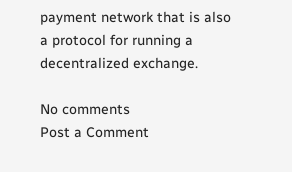payment network that is also a protocol for running a decentralized exchange.

No comments
Post a Comment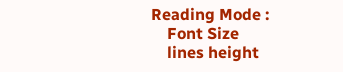Reading Mode :
    Font Size
    lines height